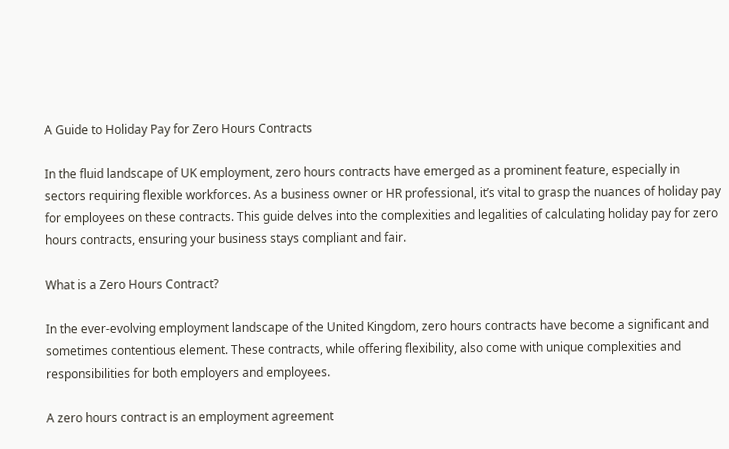A Guide to Holiday Pay for Zero Hours Contracts

In the fluid landscape of UK employment, zero hours contracts have emerged as a prominent feature, especially in sectors requiring flexible workforces. As a business owner or HR professional, it’s vital to grasp the nuances of holiday pay for employees on these contracts. This guide delves into the complexities and legalities of calculating holiday pay for zero hours contracts, ensuring your business stays compliant and fair.

What is a Zero Hours Contract?

In the ever-evolving employment landscape of the United Kingdom, zero hours contracts have become a significant and sometimes contentious element. These contracts, while offering flexibility, also come with unique complexities and responsibilities for both employers and employees.

A zero hours contract is an employment agreement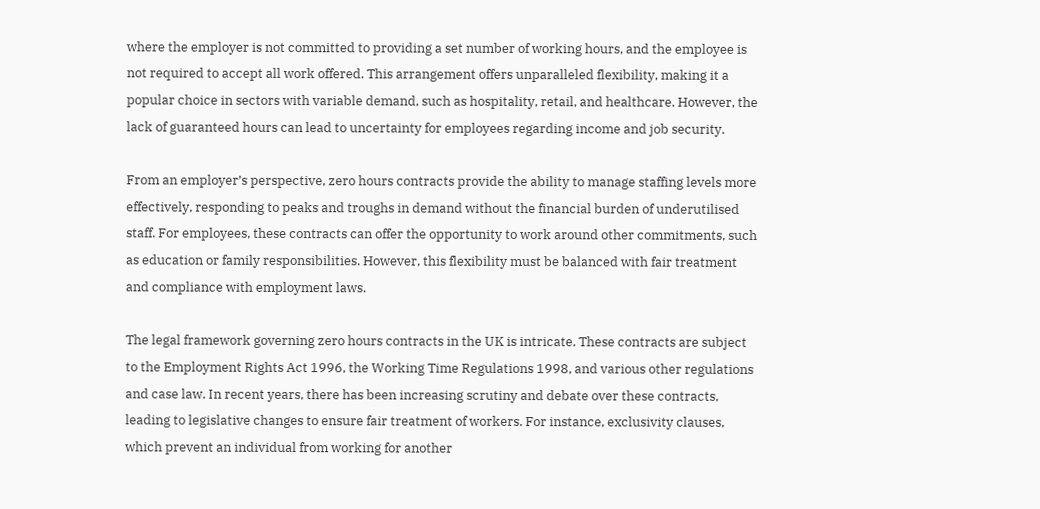where the employer is not committed to providing a set number of working hours, and the employee is not required to accept all work offered. This arrangement offers unparalleled flexibility, making it a popular choice in sectors with variable demand, such as hospitality, retail, and healthcare. However, the lack of guaranteed hours can lead to uncertainty for employees regarding income and job security.

From an employer’s perspective, zero hours contracts provide the ability to manage staffing levels more effectively, responding to peaks and troughs in demand without the financial burden of underutilised staff. For employees, these contracts can offer the opportunity to work around other commitments, such as education or family responsibilities. However, this flexibility must be balanced with fair treatment and compliance with employment laws.

The legal framework governing zero hours contracts in the UK is intricate. These contracts are subject to the Employment Rights Act 1996, the Working Time Regulations 1998, and various other regulations and case law. In recent years, there has been increasing scrutiny and debate over these contracts, leading to legislative changes to ensure fair treatment of workers. For instance, exclusivity clauses, which prevent an individual from working for another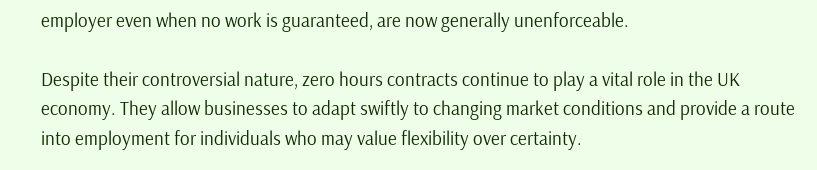employer even when no work is guaranteed, are now generally unenforceable.

Despite their controversial nature, zero hours contracts continue to play a vital role in the UK economy. They allow businesses to adapt swiftly to changing market conditions and provide a route into employment for individuals who may value flexibility over certainty.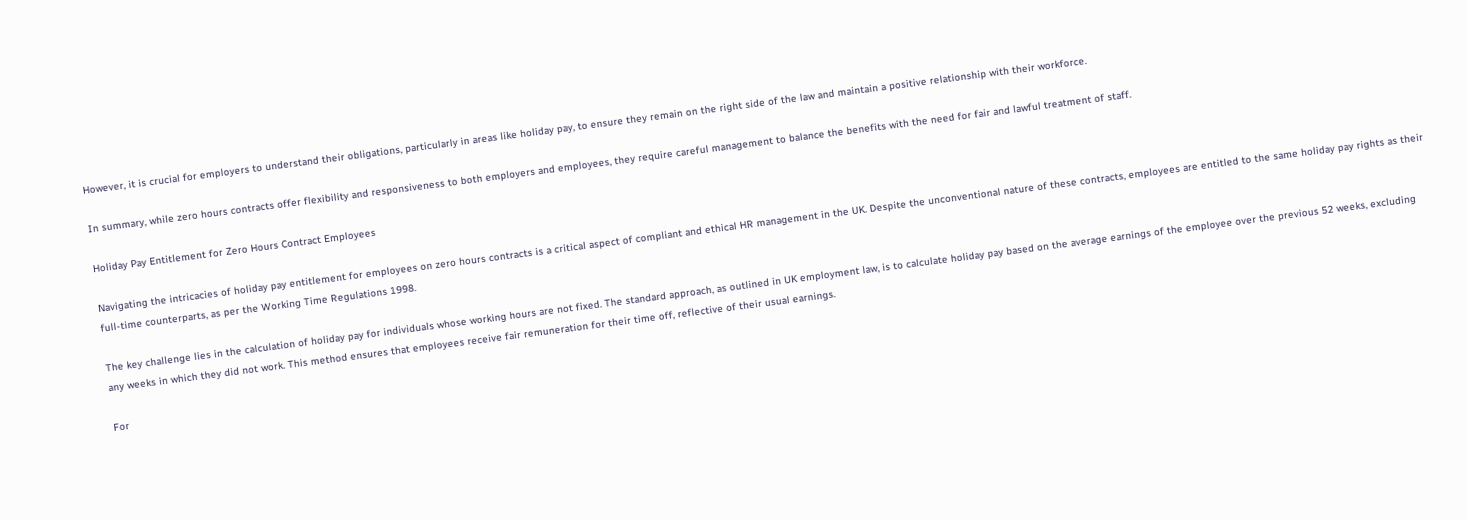However, it is crucial for employers to understand their obligations, particularly in areas like holiday pay, to ensure they remain on the right side of the law and maintain a positive relationship with their workforce.

In summary, while zero hours contracts offer flexibility and responsiveness to both employers and employees, they require careful management to balance the benefits with the need for fair and lawful treatment of staff.

Holiday Pay Entitlement for Zero Hours Contract Employees

Navigating the intricacies of holiday pay entitlement for employees on zero hours contracts is a critical aspect of compliant and ethical HR management in the UK. Despite the unconventional nature of these contracts, employees are entitled to the same holiday pay rights as their full-time counterparts, as per the Working Time Regulations 1998.

The key challenge lies in the calculation of holiday pay for individuals whose working hours are not fixed. The standard approach, as outlined in UK employment law, is to calculate holiday pay based on the average earnings of the employee over the previous 52 weeks, excluding any weeks in which they did not work. This method ensures that employees receive fair remuneration for their time off, reflective of their usual earnings.

For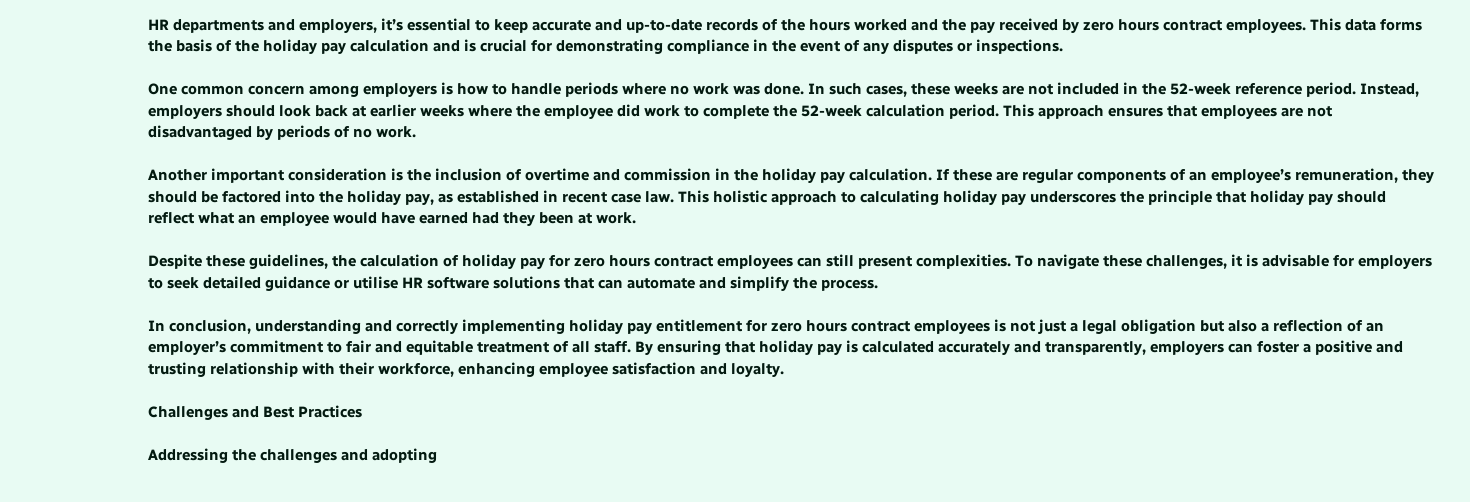HR departments and employers, it’s essential to keep accurate and up-to-date records of the hours worked and the pay received by zero hours contract employees. This data forms the basis of the holiday pay calculation and is crucial for demonstrating compliance in the event of any disputes or inspections.

One common concern among employers is how to handle periods where no work was done. In such cases, these weeks are not included in the 52-week reference period. Instead, employers should look back at earlier weeks where the employee did work to complete the 52-week calculation period. This approach ensures that employees are not disadvantaged by periods of no work.

Another important consideration is the inclusion of overtime and commission in the holiday pay calculation. If these are regular components of an employee’s remuneration, they should be factored into the holiday pay, as established in recent case law. This holistic approach to calculating holiday pay underscores the principle that holiday pay should reflect what an employee would have earned had they been at work.

Despite these guidelines, the calculation of holiday pay for zero hours contract employees can still present complexities. To navigate these challenges, it is advisable for employers to seek detailed guidance or utilise HR software solutions that can automate and simplify the process.

In conclusion, understanding and correctly implementing holiday pay entitlement for zero hours contract employees is not just a legal obligation but also a reflection of an employer’s commitment to fair and equitable treatment of all staff. By ensuring that holiday pay is calculated accurately and transparently, employers can foster a positive and trusting relationship with their workforce, enhancing employee satisfaction and loyalty.

Challenges and Best Practices

Addressing the challenges and adopting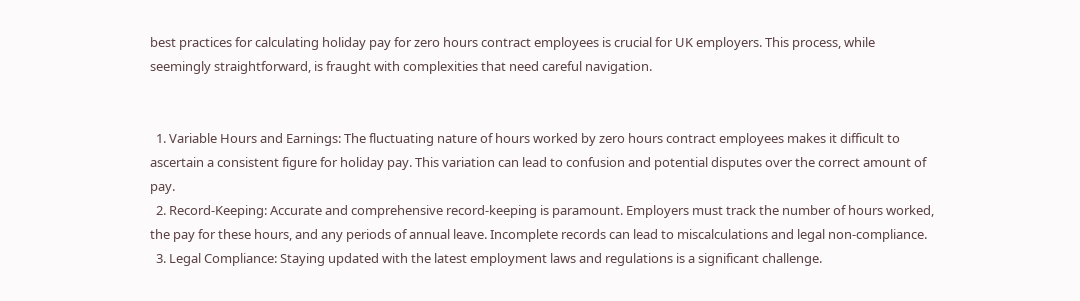best practices for calculating holiday pay for zero hours contract employees is crucial for UK employers. This process, while seemingly straightforward, is fraught with complexities that need careful navigation.


  1. Variable Hours and Earnings: The fluctuating nature of hours worked by zero hours contract employees makes it difficult to ascertain a consistent figure for holiday pay. This variation can lead to confusion and potential disputes over the correct amount of pay.
  2. Record-Keeping: Accurate and comprehensive record-keeping is paramount. Employers must track the number of hours worked, the pay for these hours, and any periods of annual leave. Incomplete records can lead to miscalculations and legal non-compliance.
  3. Legal Compliance: Staying updated with the latest employment laws and regulations is a significant challenge.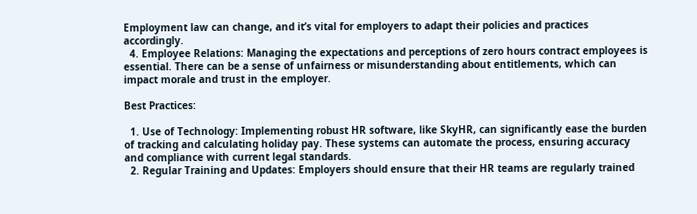Employment law can change, and it’s vital for employers to adapt their policies and practices accordingly.
  4. Employee Relations: Managing the expectations and perceptions of zero hours contract employees is essential. There can be a sense of unfairness or misunderstanding about entitlements, which can impact morale and trust in the employer.

Best Practices:

  1. Use of Technology: Implementing robust HR software, like SkyHR, can significantly ease the burden of tracking and calculating holiday pay. These systems can automate the process, ensuring accuracy and compliance with current legal standards.
  2. Regular Training and Updates: Employers should ensure that their HR teams are regularly trained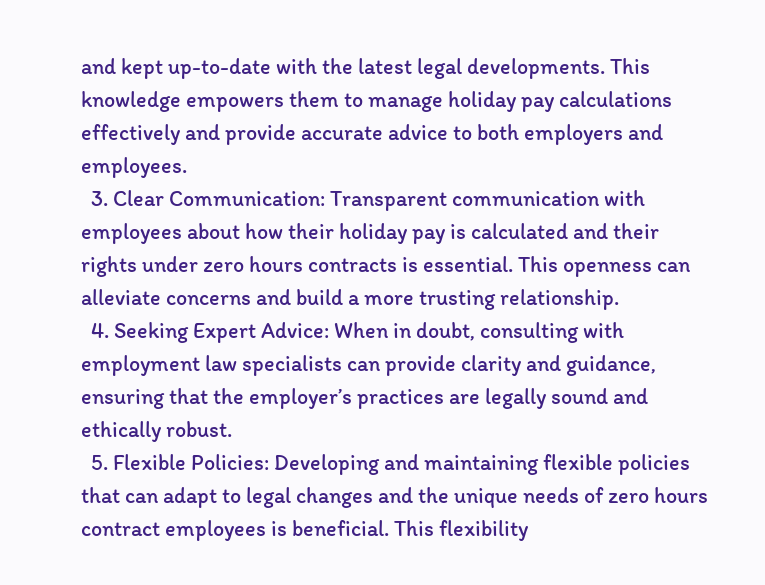and kept up-to-date with the latest legal developments. This knowledge empowers them to manage holiday pay calculations effectively and provide accurate advice to both employers and employees.
  3. Clear Communication: Transparent communication with employees about how their holiday pay is calculated and their rights under zero hours contracts is essential. This openness can alleviate concerns and build a more trusting relationship.
  4. Seeking Expert Advice: When in doubt, consulting with employment law specialists can provide clarity and guidance, ensuring that the employer’s practices are legally sound and ethically robust.
  5. Flexible Policies: Developing and maintaining flexible policies that can adapt to legal changes and the unique needs of zero hours contract employees is beneficial. This flexibility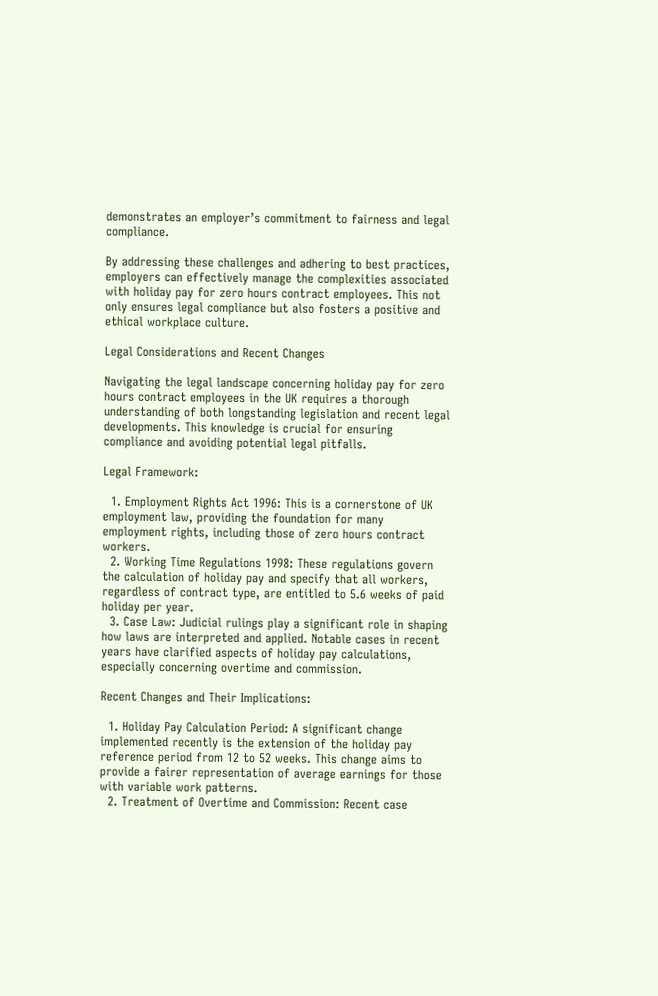demonstrates an employer’s commitment to fairness and legal compliance.

By addressing these challenges and adhering to best practices, employers can effectively manage the complexities associated with holiday pay for zero hours contract employees. This not only ensures legal compliance but also fosters a positive and ethical workplace culture.

Legal Considerations and Recent Changes

Navigating the legal landscape concerning holiday pay for zero hours contract employees in the UK requires a thorough understanding of both longstanding legislation and recent legal developments. This knowledge is crucial for ensuring compliance and avoiding potential legal pitfalls.

Legal Framework:

  1. Employment Rights Act 1996: This is a cornerstone of UK employment law, providing the foundation for many employment rights, including those of zero hours contract workers.
  2. Working Time Regulations 1998: These regulations govern the calculation of holiday pay and specify that all workers, regardless of contract type, are entitled to 5.6 weeks of paid holiday per year.
  3. Case Law: Judicial rulings play a significant role in shaping how laws are interpreted and applied. Notable cases in recent years have clarified aspects of holiday pay calculations, especially concerning overtime and commission.

Recent Changes and Their Implications:

  1. Holiday Pay Calculation Period: A significant change implemented recently is the extension of the holiday pay reference period from 12 to 52 weeks. This change aims to provide a fairer representation of average earnings for those with variable work patterns.
  2. Treatment of Overtime and Commission: Recent case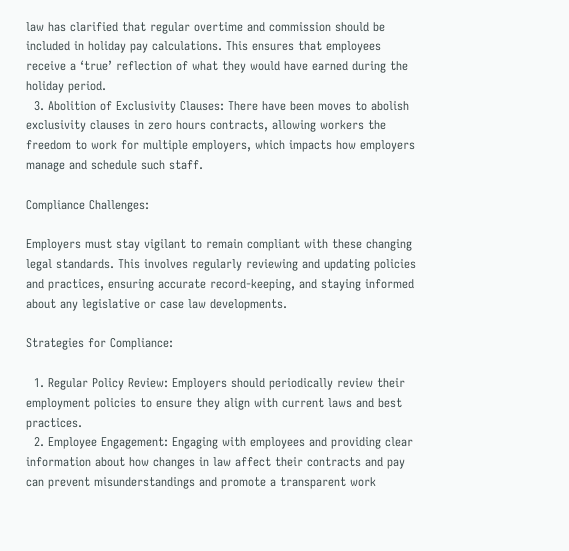law has clarified that regular overtime and commission should be included in holiday pay calculations. This ensures that employees receive a ‘true’ reflection of what they would have earned during the holiday period.
  3. Abolition of Exclusivity Clauses: There have been moves to abolish exclusivity clauses in zero hours contracts, allowing workers the freedom to work for multiple employers, which impacts how employers manage and schedule such staff.

Compliance Challenges:

Employers must stay vigilant to remain compliant with these changing legal standards. This involves regularly reviewing and updating policies and practices, ensuring accurate record-keeping, and staying informed about any legislative or case law developments.

Strategies for Compliance:

  1. Regular Policy Review: Employers should periodically review their employment policies to ensure they align with current laws and best practices.
  2. Employee Engagement: Engaging with employees and providing clear information about how changes in law affect their contracts and pay can prevent misunderstandings and promote a transparent work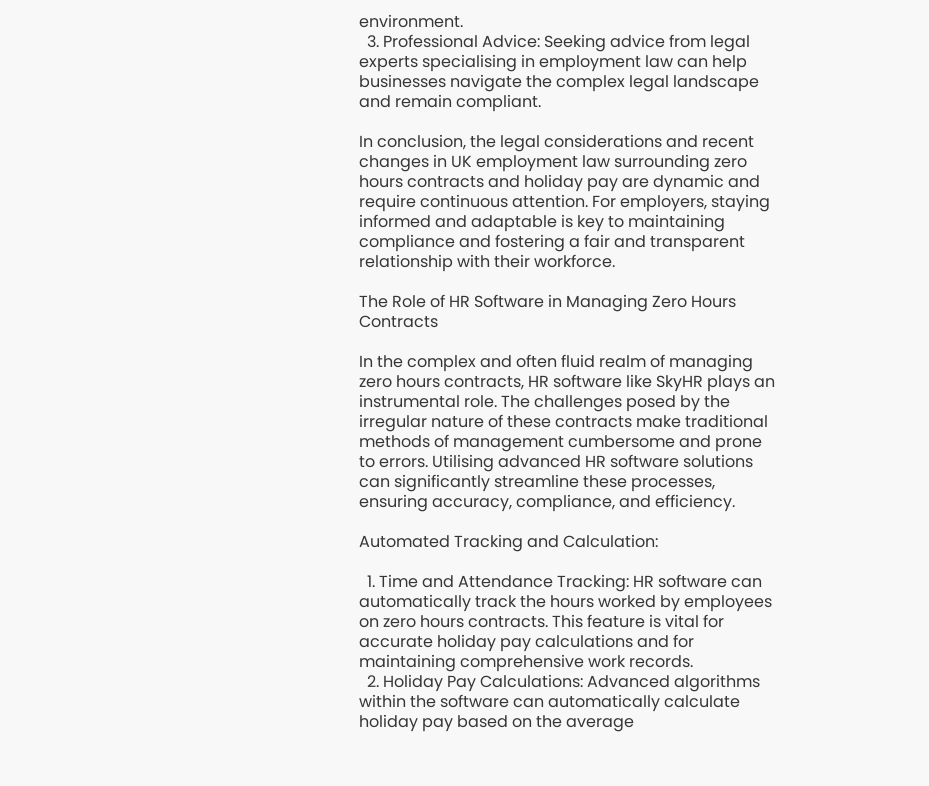environment.
  3. Professional Advice: Seeking advice from legal experts specialising in employment law can help businesses navigate the complex legal landscape and remain compliant.

In conclusion, the legal considerations and recent changes in UK employment law surrounding zero hours contracts and holiday pay are dynamic and require continuous attention. For employers, staying informed and adaptable is key to maintaining compliance and fostering a fair and transparent relationship with their workforce.

The Role of HR Software in Managing Zero Hours Contracts

In the complex and often fluid realm of managing zero hours contracts, HR software like SkyHR plays an instrumental role. The challenges posed by the irregular nature of these contracts make traditional methods of management cumbersome and prone to errors. Utilising advanced HR software solutions can significantly streamline these processes, ensuring accuracy, compliance, and efficiency.

Automated Tracking and Calculation:

  1. Time and Attendance Tracking: HR software can automatically track the hours worked by employees on zero hours contracts. This feature is vital for accurate holiday pay calculations and for maintaining comprehensive work records.
  2. Holiday Pay Calculations: Advanced algorithms within the software can automatically calculate holiday pay based on the average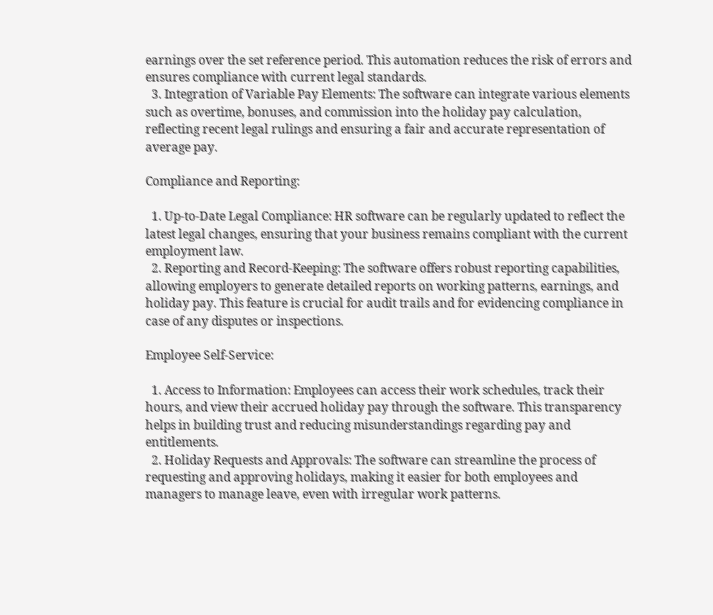earnings over the set reference period. This automation reduces the risk of errors and ensures compliance with current legal standards.
  3. Integration of Variable Pay Elements: The software can integrate various elements such as overtime, bonuses, and commission into the holiday pay calculation, reflecting recent legal rulings and ensuring a fair and accurate representation of average pay.

Compliance and Reporting:

  1. Up-to-Date Legal Compliance: HR software can be regularly updated to reflect the latest legal changes, ensuring that your business remains compliant with the current employment law.
  2. Reporting and Record-Keeping: The software offers robust reporting capabilities, allowing employers to generate detailed reports on working patterns, earnings, and holiday pay. This feature is crucial for audit trails and for evidencing compliance in case of any disputes or inspections.

Employee Self-Service:

  1. Access to Information: Employees can access their work schedules, track their hours, and view their accrued holiday pay through the software. This transparency helps in building trust and reducing misunderstandings regarding pay and entitlements.
  2. Holiday Requests and Approvals: The software can streamline the process of requesting and approving holidays, making it easier for both employees and managers to manage leave, even with irregular work patterns.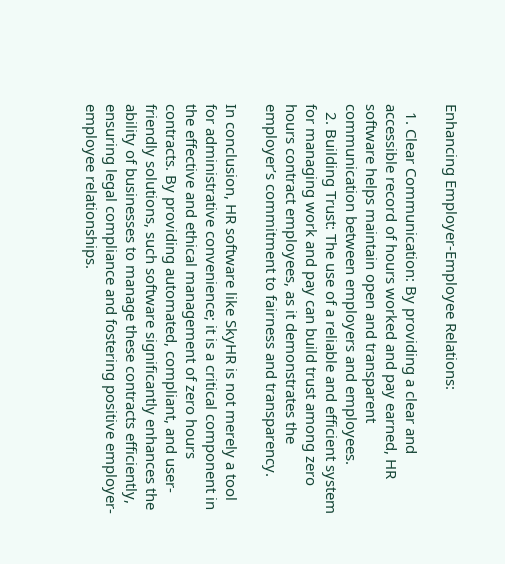Enhancing Employer-Employee Relations:

  1. Clear Communication: By providing a clear and accessible record of hours worked and pay earned, HR software helps maintain open and transparent communication between employers and employees.
  2. Building Trust: The use of a reliable and efficient system for managing work and pay can build trust among zero hours contract employees, as it demonstrates the employer’s commitment to fairness and transparency.

In conclusion, HR software like SkyHR is not merely a tool for administrative convenience; it is a critical component in the effective and ethical management of zero hours contracts. By providing automated, compliant, and user-friendly solutions, such software significantly enhances the ability of businesses to manage these contracts efficiently, ensuring legal compliance and fostering positive employer-employee relationships.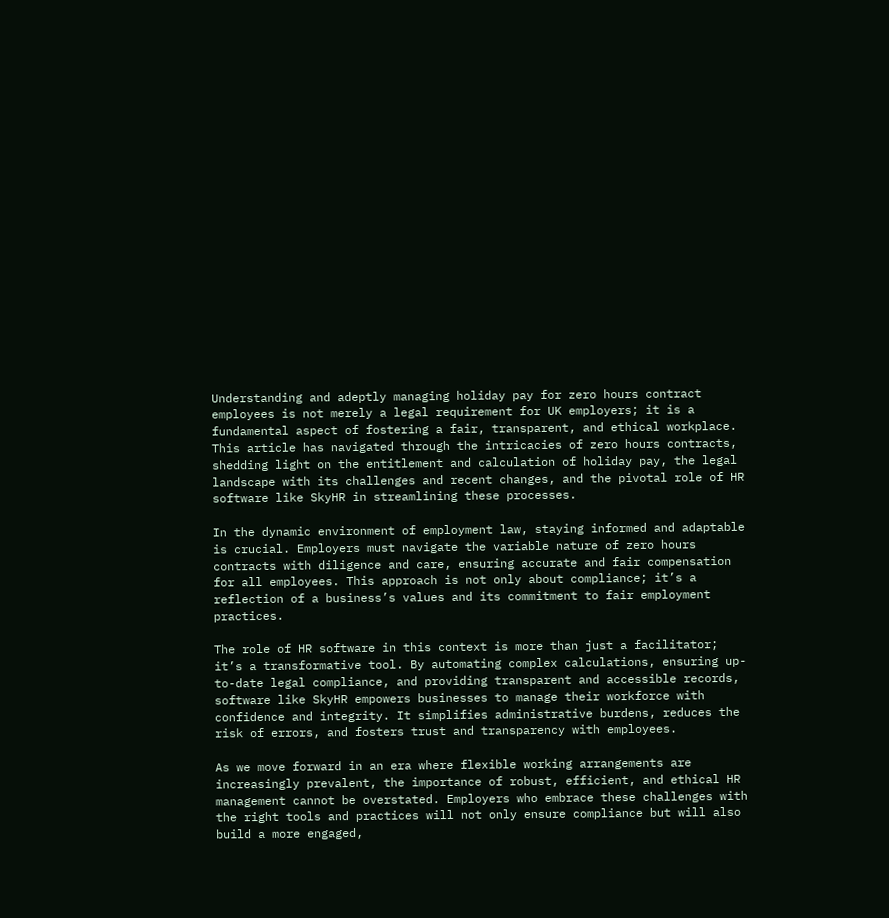Understanding and adeptly managing holiday pay for zero hours contract employees is not merely a legal requirement for UK employers; it is a fundamental aspect of fostering a fair, transparent, and ethical workplace. This article has navigated through the intricacies of zero hours contracts, shedding light on the entitlement and calculation of holiday pay, the legal landscape with its challenges and recent changes, and the pivotal role of HR software like SkyHR in streamlining these processes.

In the dynamic environment of employment law, staying informed and adaptable is crucial. Employers must navigate the variable nature of zero hours contracts with diligence and care, ensuring accurate and fair compensation for all employees. This approach is not only about compliance; it’s a reflection of a business’s values and its commitment to fair employment practices.

The role of HR software in this context is more than just a facilitator; it’s a transformative tool. By automating complex calculations, ensuring up-to-date legal compliance, and providing transparent and accessible records, software like SkyHR empowers businesses to manage their workforce with confidence and integrity. It simplifies administrative burdens, reduces the risk of errors, and fosters trust and transparency with employees.

As we move forward in an era where flexible working arrangements are increasingly prevalent, the importance of robust, efficient, and ethical HR management cannot be overstated. Employers who embrace these challenges with the right tools and practices will not only ensure compliance but will also build a more engaged,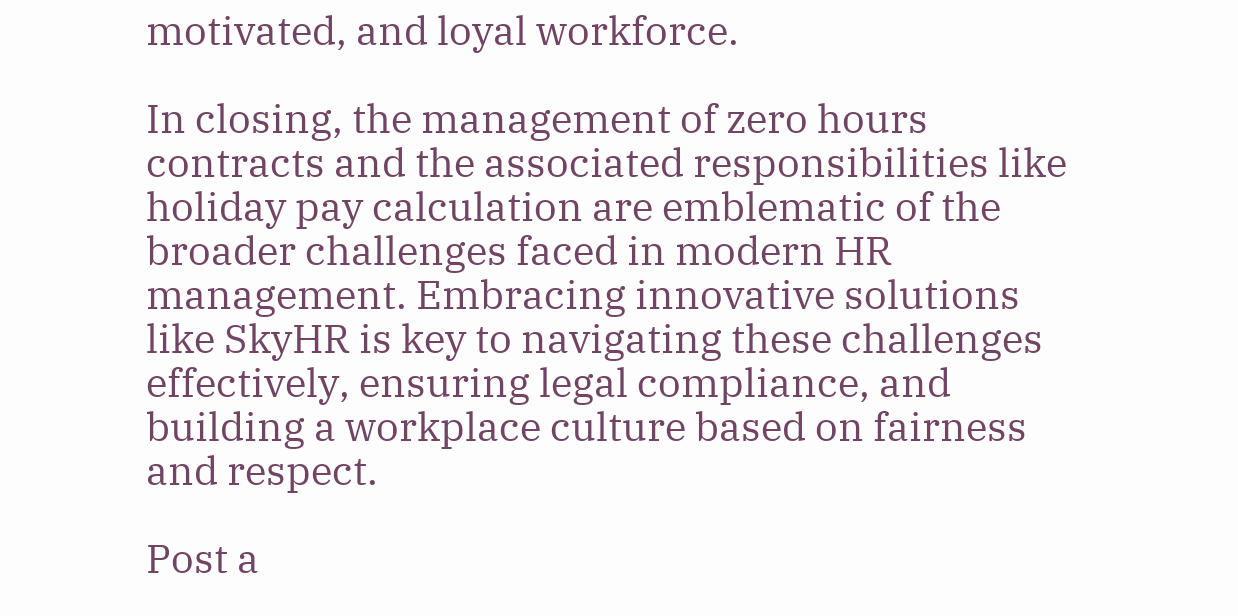motivated, and loyal workforce.

In closing, the management of zero hours contracts and the associated responsibilities like holiday pay calculation are emblematic of the broader challenges faced in modern HR management. Embracing innovative solutions like SkyHR is key to navigating these challenges effectively, ensuring legal compliance, and building a workplace culture based on fairness and respect.

Post a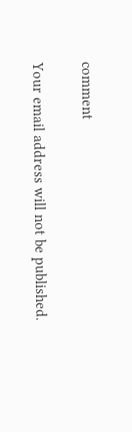comment

Your email address will not be published.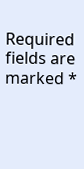Required fields are marked *